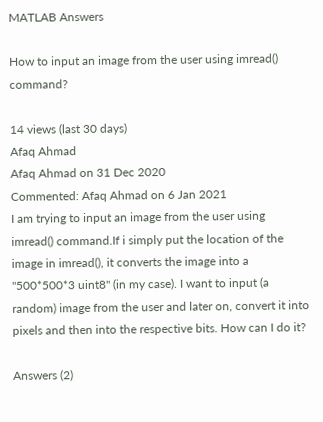MATLAB Answers

How to input an image from the user using imread() command?

14 views (last 30 days)
Afaq Ahmad
Afaq Ahmad on 31 Dec 2020
Commented: Afaq Ahmad on 6 Jan 2021
I am trying to input an image from the user using imread() command.If i simply put the location of the image in imread(), it converts the image into a "500*500*3 uint8" (in my case). I want to input (a random) image from the user and later on, convert it into pixels and then into the respective bits. How can I do it?

Answers (2)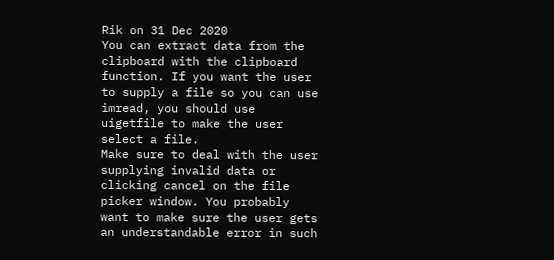Rik on 31 Dec 2020
You can extract data from the clipboard with the clipboard function. If you want the user to supply a file so you can use imread, you should use uigetfile to make the user select a file.
Make sure to deal with the user supplying invalid data or clicking cancel on the file picker window. You probably want to make sure the user gets an understandable error in such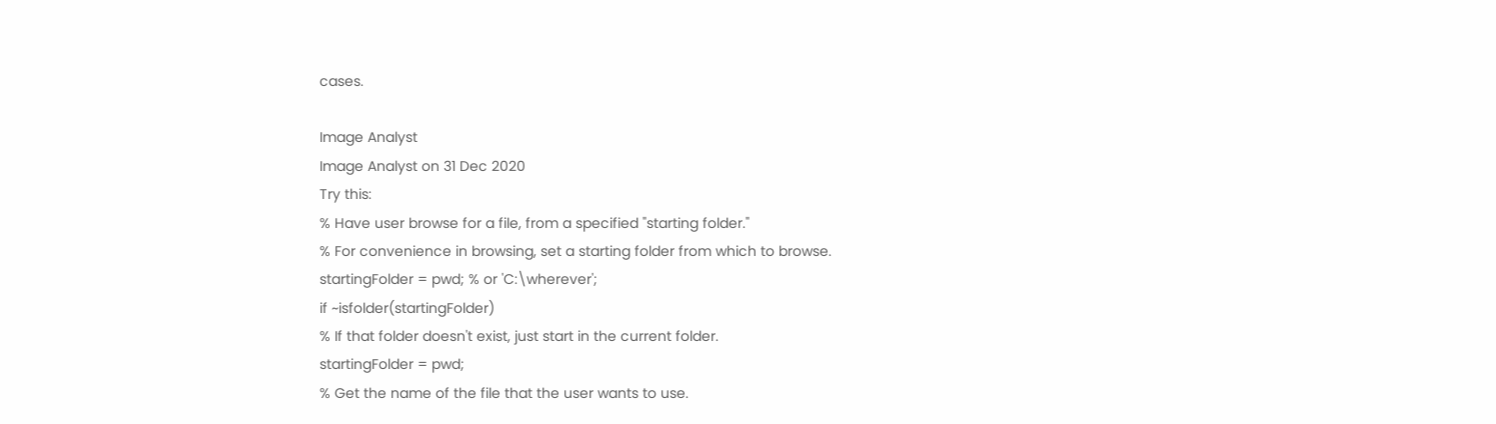cases.

Image Analyst
Image Analyst on 31 Dec 2020
Try this:
% Have user browse for a file, from a specified "starting folder."
% For convenience in browsing, set a starting folder from which to browse.
startingFolder = pwd; % or 'C:\wherever';
if ~isfolder(startingFolder)
% If that folder doesn't exist, just start in the current folder.
startingFolder = pwd;
% Get the name of the file that the user wants to use.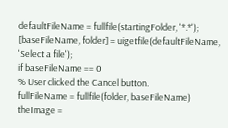defaultFileName = fullfile(startingFolder, '*.*');
[baseFileName, folder] = uigetfile(defaultFileName, 'Select a file');
if baseFileName == 0
% User clicked the Cancel button.
fullFileName = fullfile(folder, baseFileName)
theImage =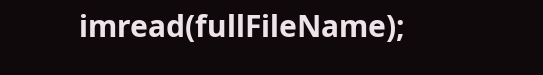imread(fullFileName);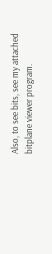Also, to see bits, see my attached bitplane viewer program.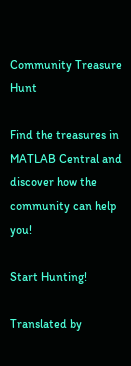Community Treasure Hunt

Find the treasures in MATLAB Central and discover how the community can help you!

Start Hunting!

Translated by